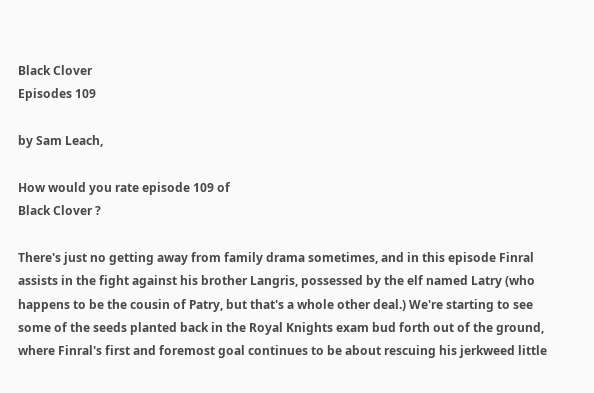Black Clover
Episodes 109

by Sam Leach,

How would you rate episode 109 of
Black Clover ?

There's just no getting away from family drama sometimes, and in this episode Finral assists in the fight against his brother Langris, possessed by the elf named Latry (who happens to be the cousin of Patry, but that's a whole other deal.) We're starting to see some of the seeds planted back in the Royal Knights exam bud forth out of the ground, where Finral's first and foremost goal continues to be about rescuing his jerkweed little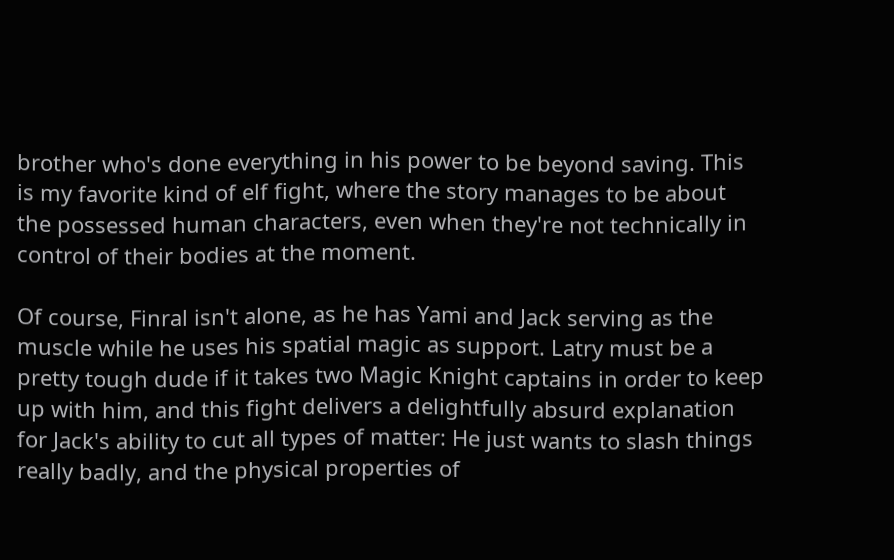brother who's done everything in his power to be beyond saving. This is my favorite kind of elf fight, where the story manages to be about the possessed human characters, even when they're not technically in control of their bodies at the moment.

Of course, Finral isn't alone, as he has Yami and Jack serving as the muscle while he uses his spatial magic as support. Latry must be a pretty tough dude if it takes two Magic Knight captains in order to keep up with him, and this fight delivers a delightfully absurd explanation for Jack's ability to cut all types of matter: He just wants to slash things really badly, and the physical properties of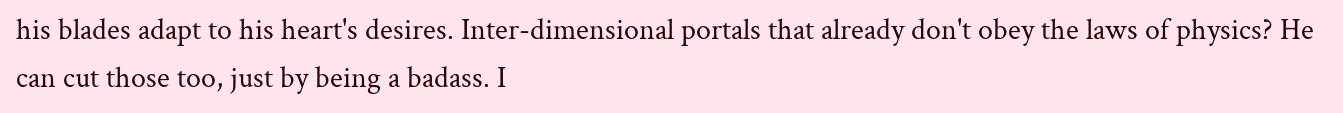his blades adapt to his heart's desires. Inter-dimensional portals that already don't obey the laws of physics? He can cut those too, just by being a badass. I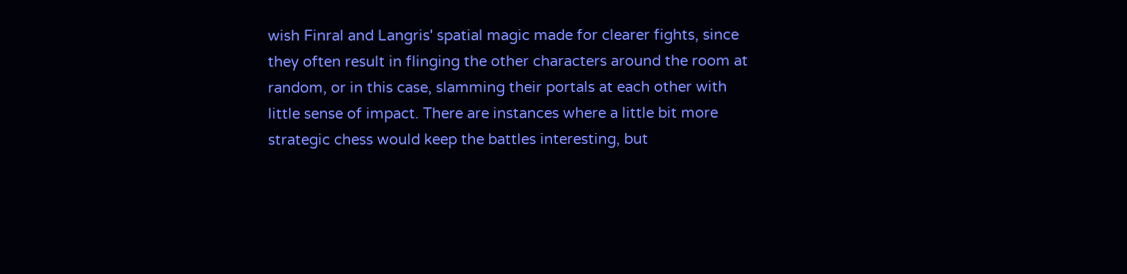wish Finral and Langris' spatial magic made for clearer fights, since they often result in flinging the other characters around the room at random, or in this case, slamming their portals at each other with little sense of impact. There are instances where a little bit more strategic chess would keep the battles interesting, but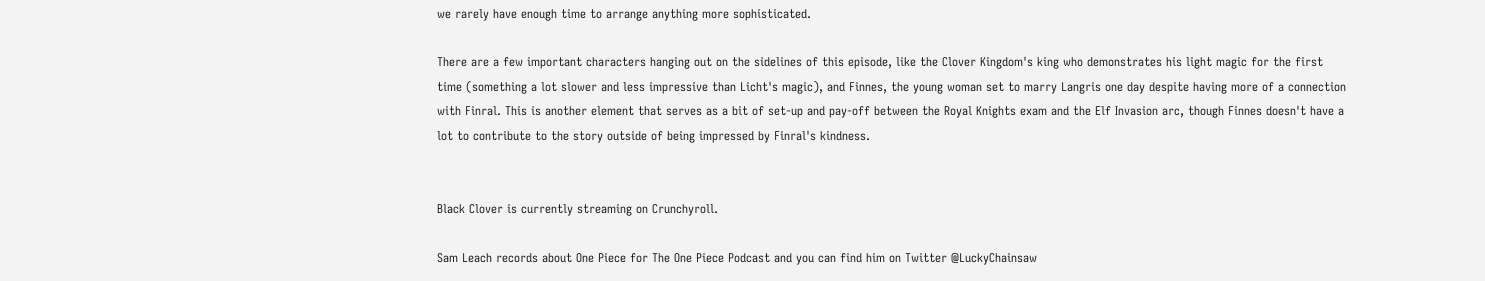we rarely have enough time to arrange anything more sophisticated.

There are a few important characters hanging out on the sidelines of this episode, like the Clover Kingdom's king who demonstrates his light magic for the first time (something a lot slower and less impressive than Licht's magic), and Finnes, the young woman set to marry Langris one day despite having more of a connection with Finral. This is another element that serves as a bit of set-up and pay-off between the Royal Knights exam and the Elf Invasion arc, though Finnes doesn't have a lot to contribute to the story outside of being impressed by Finral's kindness.


Black Clover is currently streaming on Crunchyroll.

Sam Leach records about One Piece for The One Piece Podcast and you can find him on Twitter @LuckyChainsaw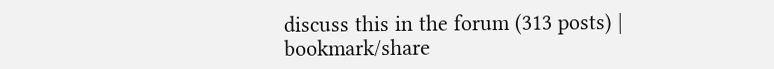discuss this in the forum (313 posts) |
bookmark/share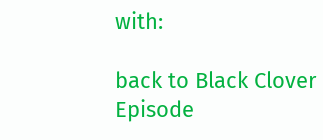with:

back to Black Clover
Episode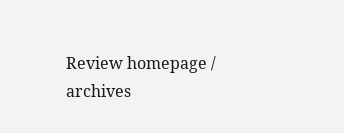Review homepage / archives